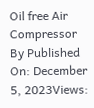Oil free Air Compressor
By Published On: December 5, 2023Views: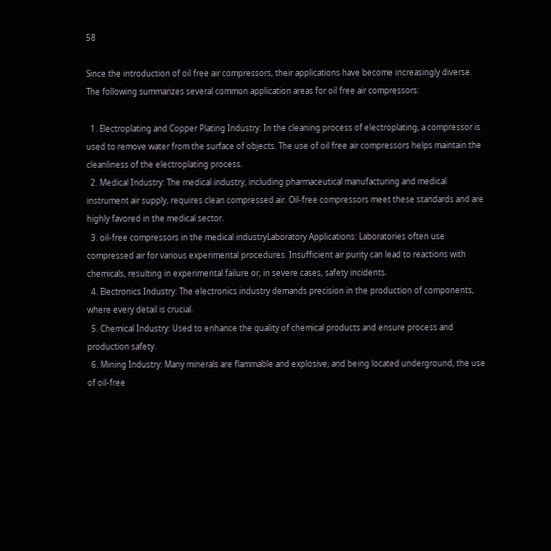58

Since the introduction of oil free air compressors, their applications have become increasingly diverse. The following summarizes several common application areas for oil free air compressors:

  1. Electroplating and Copper Plating Industry: In the cleaning process of electroplating, a compressor is used to remove water from the surface of objects. The use of oil free air compressors helps maintain the cleanliness of the electroplating process.
  2. Medical Industry: The medical industry, including pharmaceutical manufacturing and medical instrument air supply, requires clean compressed air. Oil-free compressors meet these standards and are highly favored in the medical sector.
  3. oil-free compressors in the medical industryLaboratory Applications: Laboratories often use compressed air for various experimental procedures. Insufficient air purity can lead to reactions with chemicals, resulting in experimental failure or, in severe cases, safety incidents.
  4. Electronics Industry: The electronics industry demands precision in the production of components, where every detail is crucial.
  5. Chemical Industry: Used to enhance the quality of chemical products and ensure process and production safety.
  6. Mining Industry: Many minerals are flammable and explosive, and being located underground, the use of oil-free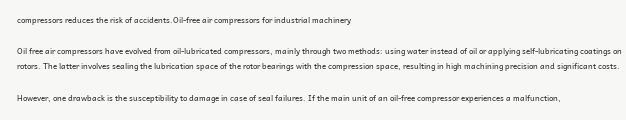compressors reduces the risk of accidents.Oil-free air compressors for industrial machinery

Oil free air compressors have evolved from oil-lubricated compressors, mainly through two methods: using water instead of oil or applying self-lubricating coatings on rotors. The latter involves sealing the lubrication space of the rotor bearings with the compression space, resulting in high machining precision and significant costs.

However, one drawback is the susceptibility to damage in case of seal failures. If the main unit of an oil-free compressor experiences a malfunction,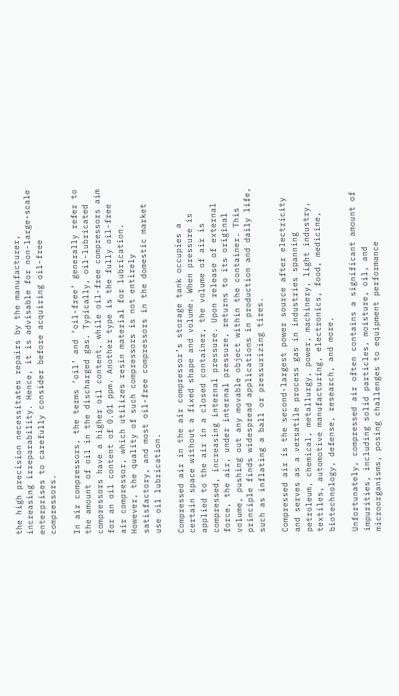the high precision necessitates repairs by the manufacturer, increasing irreparability. Hence, it is advisable for non-large-scale enterprises to carefully consider before acquiring oil-free compressors.

In air compressors, the terms ‘oil’ and ‘oil-free’ generally refer to the amount of oil in the discharged gas. Typically, oil-lubricated compressors have a higher oil content, while oil-free compressors aim for an oil content of 0.01 ppm. Another type is the fully oil-free air compressor, which utilizes resin material for lubrication. However, the quality of such compressors is not entirely satisfactory, and most oil-free compressors in the domestic market use oil lubrication.

Compressed air in the air compressor’s storage tank occupies a certain space without a fixed shape and volume. When pressure is applied to the air in a closed container, the volume of air is compressed, increasing internal pressure. Upon release of external force, the air, under internal pressure, returns to its original volume, pushing out any movable object within the container. This principle finds widespread applications in production and daily life, such as inflating a ball or pressurizing tires.

Compressed air is the second-largest power source after electricity and serves as a versatile process gas in industries spanning petroleum, chemical, metallurgy, power, machinery, light industry, textiles, automotive manufacturing, electronics, food, medicine, biotechnology, defense, research, and more.

Unfortunately, compressed air often contains a significant amount of impurities, including solid particles, moisture, oil, and microorganisms, posing challenges to equipment performance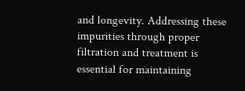and longevity. Addressing these impurities through proper filtration and treatment is essential for maintaining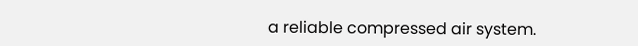a reliable compressed air system.